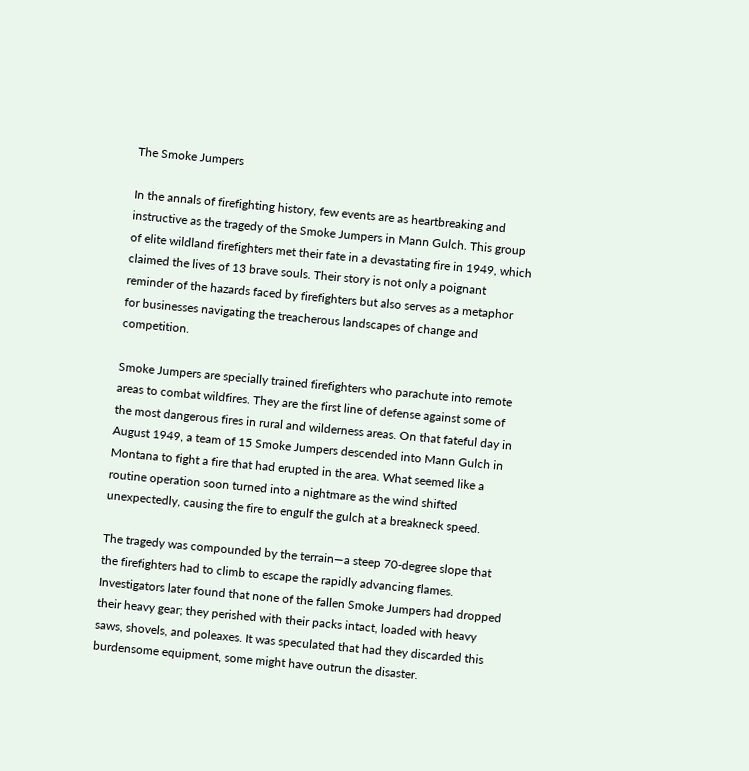The Smoke Jumpers

In the annals of firefighting history, few events are as heartbreaking and instructive as the tragedy of the Smoke Jumpers in Mann Gulch. This group of elite wildland firefighters met their fate in a devastating fire in 1949, which claimed the lives of 13 brave souls. Their story is not only a poignant reminder of the hazards faced by firefighters but also serves as a metaphor for businesses navigating the treacherous landscapes of change and competition.

Smoke Jumpers are specially trained firefighters who parachute into remote areas to combat wildfires. They are the first line of defense against some of the most dangerous fires in rural and wilderness areas. On that fateful day in August 1949, a team of 15 Smoke Jumpers descended into Mann Gulch in Montana to fight a fire that had erupted in the area. What seemed like a routine operation soon turned into a nightmare as the wind shifted unexpectedly, causing the fire to engulf the gulch at a breakneck speed.

The tragedy was compounded by the terrain—a steep 70-degree slope that the firefighters had to climb to escape the rapidly advancing flames. Investigators later found that none of the fallen Smoke Jumpers had dropped their heavy gear; they perished with their packs intact, loaded with heavy saws, shovels, and poleaxes. It was speculated that had they discarded this burdensome equipment, some might have outrun the disaster.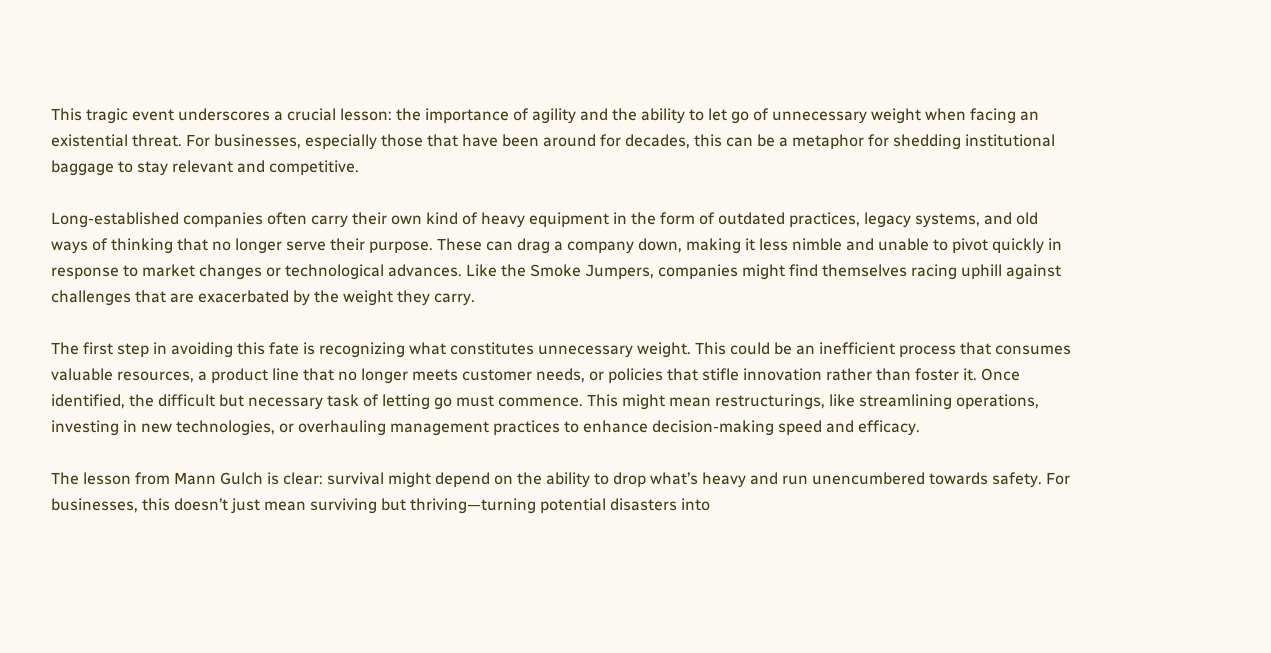This tragic event underscores a crucial lesson: the importance of agility and the ability to let go of unnecessary weight when facing an existential threat. For businesses, especially those that have been around for decades, this can be a metaphor for shedding institutional baggage to stay relevant and competitive.

Long-established companies often carry their own kind of heavy equipment in the form of outdated practices, legacy systems, and old ways of thinking that no longer serve their purpose. These can drag a company down, making it less nimble and unable to pivot quickly in response to market changes or technological advances. Like the Smoke Jumpers, companies might find themselves racing uphill against challenges that are exacerbated by the weight they carry.

The first step in avoiding this fate is recognizing what constitutes unnecessary weight. This could be an inefficient process that consumes valuable resources, a product line that no longer meets customer needs, or policies that stifle innovation rather than foster it. Once identified, the difficult but necessary task of letting go must commence. This might mean restructurings, like streamlining operations, investing in new technologies, or overhauling management practices to enhance decision-making speed and efficacy.

The lesson from Mann Gulch is clear: survival might depend on the ability to drop what’s heavy and run unencumbered towards safety. For businesses, this doesn’t just mean surviving but thriving—turning potential disasters into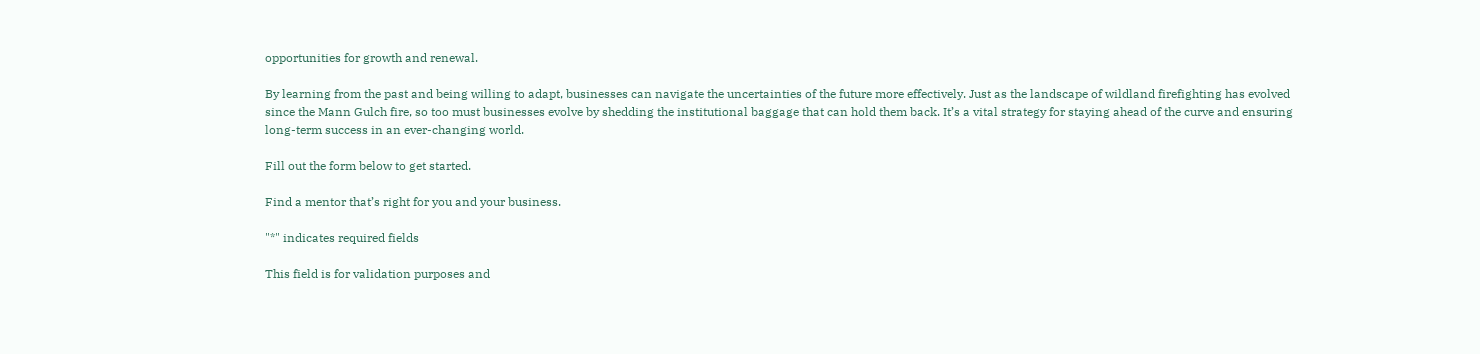opportunities for growth and renewal.

By learning from the past and being willing to adapt, businesses can navigate the uncertainties of the future more effectively. Just as the landscape of wildland firefighting has evolved since the Mann Gulch fire, so too must businesses evolve by shedding the institutional baggage that can hold them back. It’s a vital strategy for staying ahead of the curve and ensuring long-term success in an ever-changing world.

Fill out the form below to get started.

Find a mentor that’s right for you and your business.

"*" indicates required fields

This field is for validation purposes and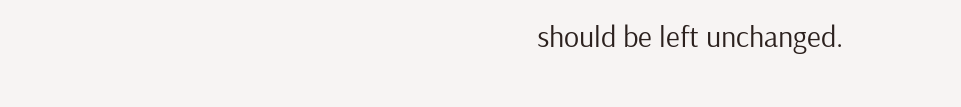should be left unchanged.